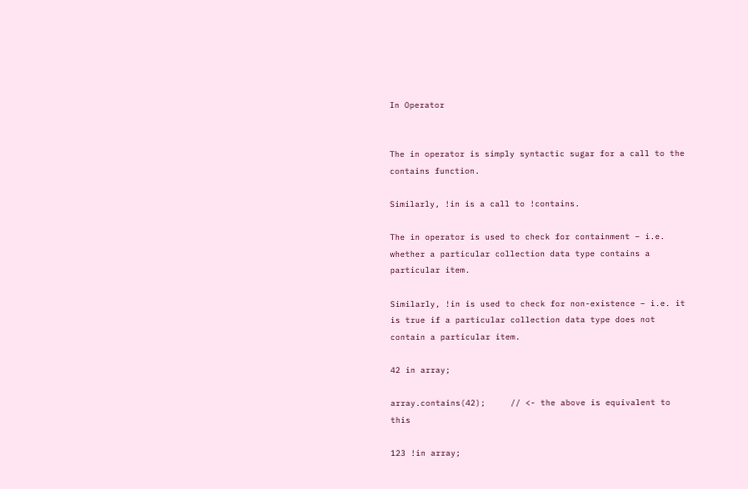In Operator


The in operator is simply syntactic sugar for a call to the contains function.

Similarly, !in is a call to !contains.

The in operator is used to check for containment – i.e. whether a particular collection data type contains a particular item.

Similarly, !in is used to check for non-existence – i.e. it is true if a particular collection data type does not contain a particular item.

42 in array;

array.contains(42);     // <- the above is equivalent to this

123 !in array;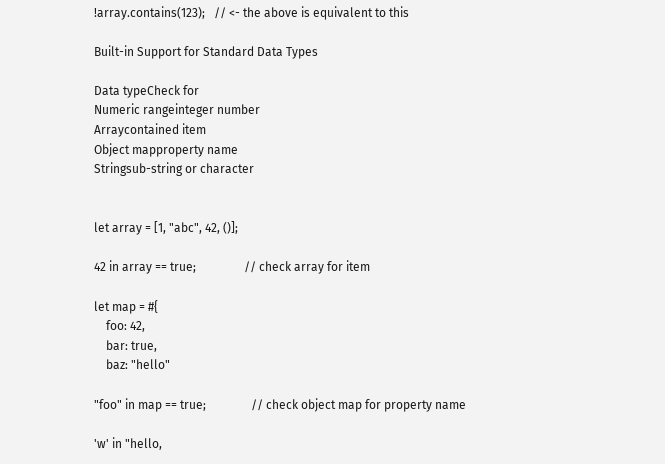!array.contains(123);   // <- the above is equivalent to this

Built-in Support for Standard Data Types

Data typeCheck for
Numeric rangeinteger number
Arraycontained item
Object mapproperty name
Stringsub-string or character


let array = [1, "abc", 42, ()];

42 in array == true;                // check array for item

let map = #{
    foo: 42,
    bar: true,
    baz: "hello"

"foo" in map == true;               // check object map for property name

'w' in "hello,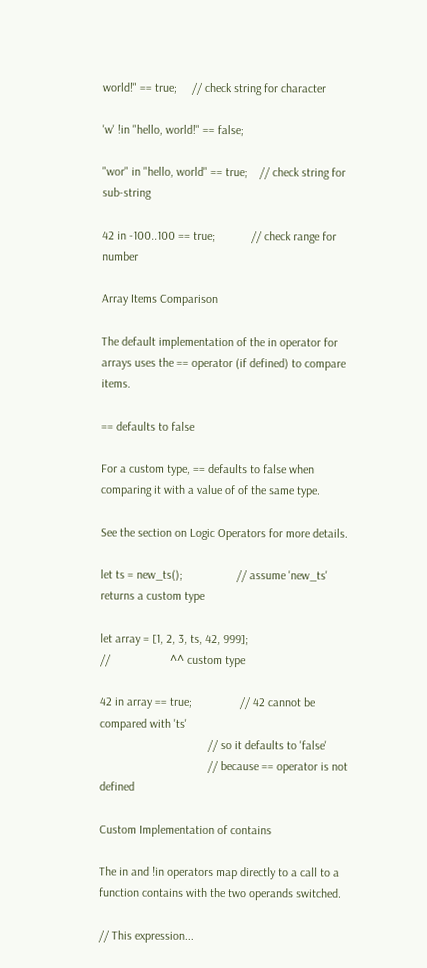world!" == true;     // check string for character

'w' !in "hello, world!" == false;

"wor" in "hello, world" == true;    // check string for sub-string

42 in -100..100 == true;            // check range for number

Array Items Comparison

The default implementation of the in operator for arrays uses the == operator (if defined) to compare items.

== defaults to false

For a custom type, == defaults to false when comparing it with a value of of the same type.

See the section on Logic Operators for more details.

let ts = new_ts();                  // assume 'new_ts' returns a custom type

let array = [1, 2, 3, ts, 42, 999];
//                    ^^ custom type

42 in array == true;                // 42 cannot be compared with 'ts'
                                    // so it defaults to 'false'
                                    // because == operator is not defined

Custom Implementation of contains

The in and !in operators map directly to a call to a function contains with the two operands switched.

// This expression...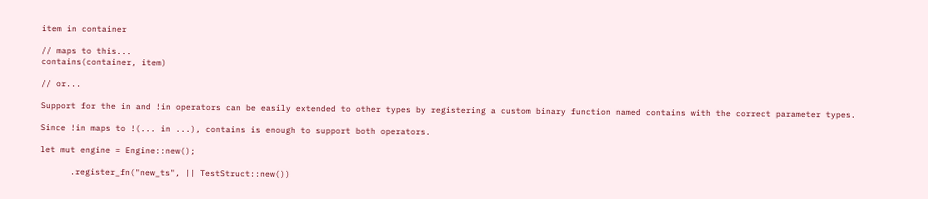item in container

// maps to this...
contains(container, item)

// or...

Support for the in and !in operators can be easily extended to other types by registering a custom binary function named contains with the correct parameter types.

Since !in maps to !(... in ...), contains is enough to support both operators.

let mut engine = Engine::new();

      .register_fn("new_ts", || TestStruct::new())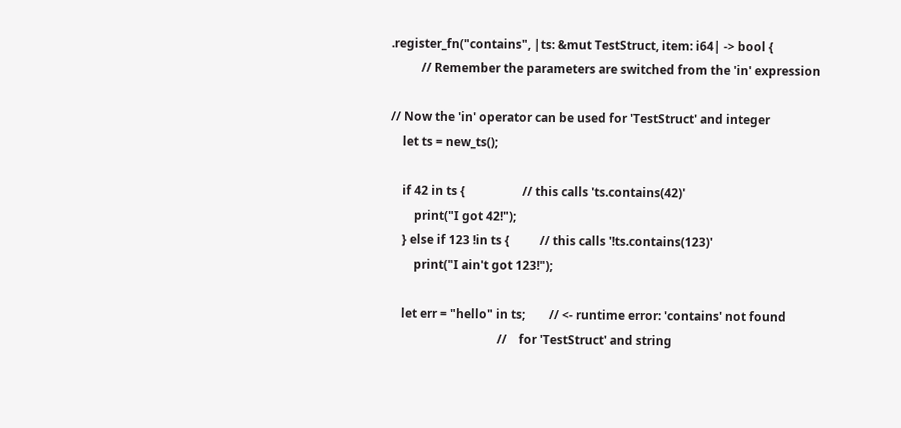.register_fn("contains", |ts: &mut TestStruct, item: i64| -> bool {
          // Remember the parameters are switched from the 'in' expression

// Now the 'in' operator can be used for 'TestStruct' and integer
    let ts = new_ts();

    if 42 in ts {                   // this calls 'ts.contains(42)'
        print("I got 42!");
    } else if 123 !in ts {          // this calls '!ts.contains(123)'
        print("I ain't got 123!");

    let err = "hello" in ts;        // <- runtime error: 'contains' not found
                                    //    for 'TestStruct' and string